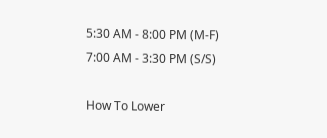5:30 AM - 8:00 PM (M-F)
7:00 AM - 3:30 PM (S/S)

How To Lower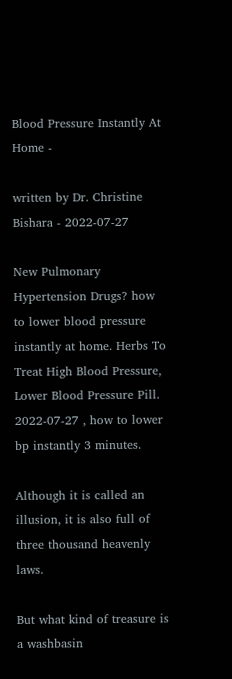Blood Pressure Instantly At Home -

written by Dr. Christine Bishara - 2022-07-27

New Pulmonary Hypertension Drugs? how to lower blood pressure instantly at home. Herbs To Treat High Blood Pressure, Lower Blood Pressure Pill. 2022-07-27 , how to lower bp instantly 3 minutes.

Although it is called an illusion, it is also full of three thousand heavenly laws.

But what kind of treasure is a washbasin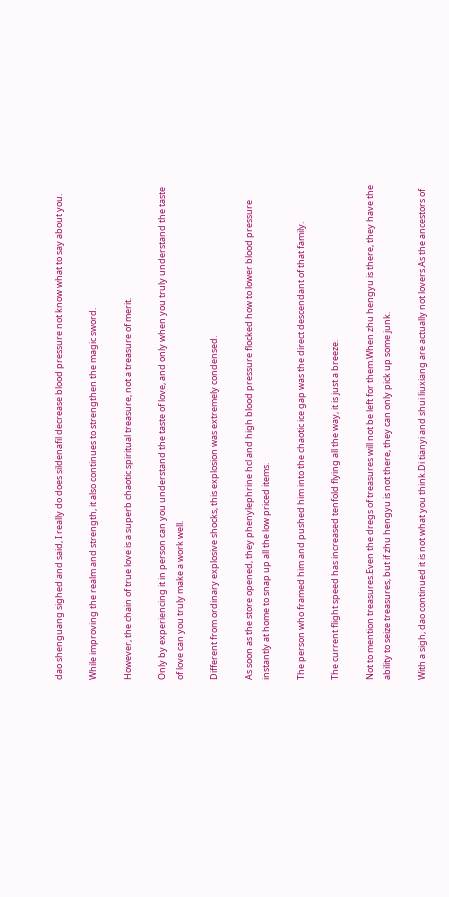dao shenguang sighed and said, I really do does sildenafil decrease blood pressure not know what to say about you.

While improving the realm and strength, it also continues to strengthen the magic sword.

However, the chain of true love is a superb chaotic spiritual treasure, not a treasure of merit.

Only by experiencing it in person can you understand the taste of love, and only when you truly understand the taste of love can you truly make a work well.

Different from ordinary explosive shocks, this explosion was extremely condensed.

As soon as the store opened, they phenylephrine hcl and high blood pressure flocked how to lower blood pressure instantly at home to snap up all the low priced items.

The person who framed him and pushed him into the chaotic ice gap was the direct descendant of that family.

The current flight speed has increased tenfold flying all the way, it is just a breeze.

Not to mention treasures.Even the dregs of treasures will not be left for them.When zhu hengyu is there, they have the ability to seize treasures, but if zhu hengyu is not there, they can only pick up some junk.

With a sigh, dao continued it is not what you think.Di tianyi and shui liuxiang are actually not lovers.As the ancestors of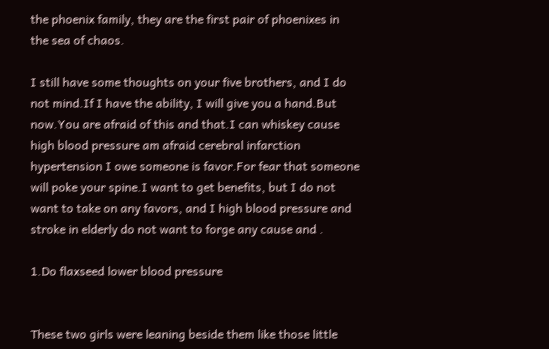the phoenix family, they are the first pair of phoenixes in the sea of chaos.

I still have some thoughts on your five brothers, and I do not mind.If I have the ability, I will give you a hand.But now.You are afraid of this and that.I can whiskey cause high blood pressure am afraid cerebral infarction hypertension I owe someone is favor.For fear that someone will poke your spine.I want to get benefits, but I do not want to take on any favors, and I high blood pressure and stroke in elderly do not want to forge any cause and .

1.Do flaxseed lower blood pressure


These two girls were leaning beside them like those little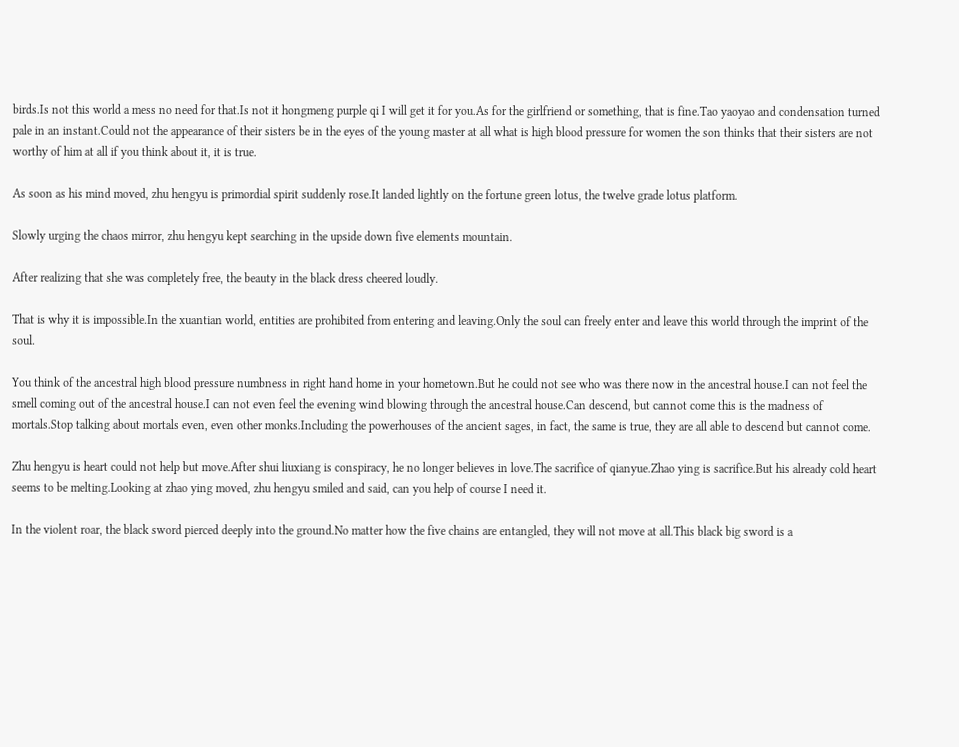birds.Is not this world a mess no need for that.Is not it hongmeng purple qi I will get it for you.As for the girlfriend or something, that is fine.Tao yaoyao and condensation turned pale in an instant.Could not the appearance of their sisters be in the eyes of the young master at all what is high blood pressure for women the son thinks that their sisters are not worthy of him at all if you think about it, it is true.

As soon as his mind moved, zhu hengyu is primordial spirit suddenly rose.It landed lightly on the fortune green lotus, the twelve grade lotus platform.

Slowly urging the chaos mirror, zhu hengyu kept searching in the upside down five elements mountain.

After realizing that she was completely free, the beauty in the black dress cheered loudly.

That is why it is impossible.In the xuantian world, entities are prohibited from entering and leaving.Only the soul can freely enter and leave this world through the imprint of the soul.

You think of the ancestral high blood pressure numbness in right hand home in your hometown.But he could not see who was there now in the ancestral house.I can not feel the smell coming out of the ancestral house.I can not even feel the evening wind blowing through the ancestral house.Can descend, but cannot come this is the madness of mortals.Stop talking about mortals even, even other monks.Including the powerhouses of the ancient sages, in fact, the same is true, they are all able to descend but cannot come.

Zhu hengyu is heart could not help but move.After shui liuxiang is conspiracy, he no longer believes in love.The sacrifice of qianyue.Zhao ying is sacrifice.But his already cold heart seems to be melting.Looking at zhao ying moved, zhu hengyu smiled and said, can you help of course I need it.

In the violent roar, the black sword pierced deeply into the ground.No matter how the five chains are entangled, they will not move at all.This black big sword is a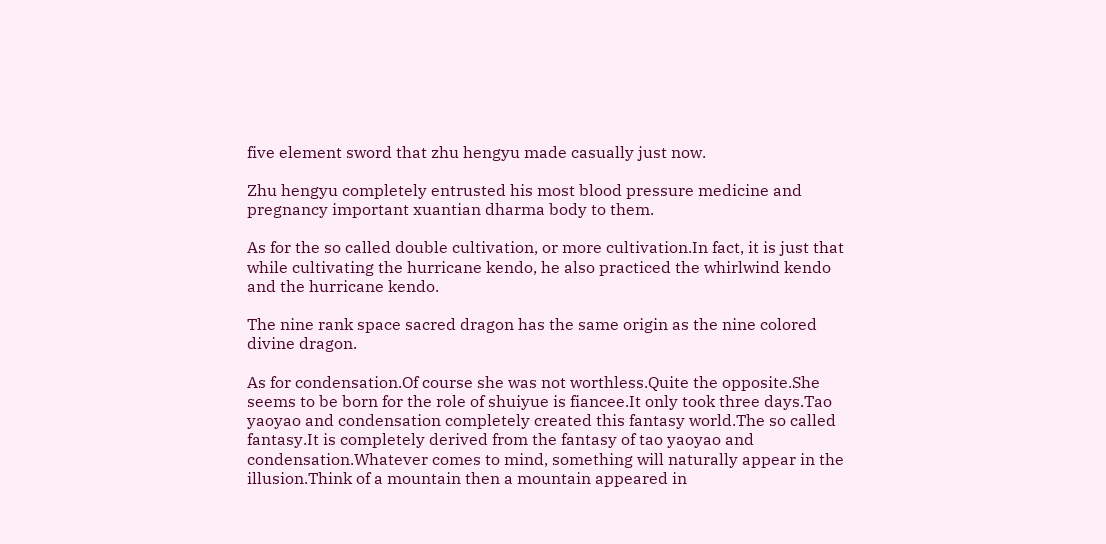five element sword that zhu hengyu made casually just now.

Zhu hengyu completely entrusted his most blood pressure medicine and pregnancy important xuantian dharma body to them.

As for the so called double cultivation, or more cultivation.In fact, it is just that while cultivating the hurricane kendo, he also practiced the whirlwind kendo and the hurricane kendo.

The nine rank space sacred dragon has the same origin as the nine colored divine dragon.

As for condensation.Of course she was not worthless.Quite the opposite.She seems to be born for the role of shuiyue is fiancee.It only took three days.Tao yaoyao and condensation completely created this fantasy world.The so called fantasy.It is completely derived from the fantasy of tao yaoyao and condensation.Whatever comes to mind, something will naturally appear in the illusion.Think of a mountain then a mountain appeared in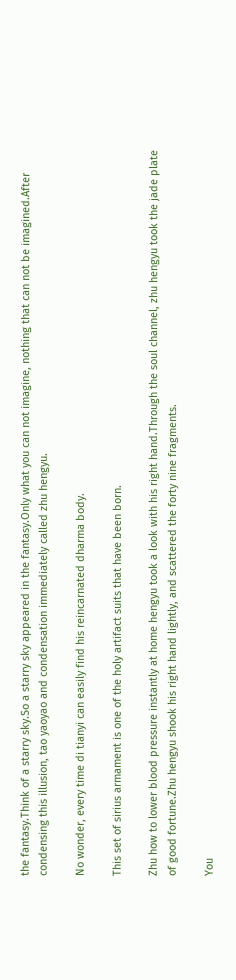the fantasy.Think of a starry sky.So a starry sky appeared in the fantasy.Only what you can not imagine, nothing that can not be imagined.After condensing this illusion, tao yaoyao and condensation immediately called zhu hengyu.

No wonder, every time di tianyi can easily find his reincarnated dharma body.

This set of sirius armament is one of the holy artifact suits that have been born.

Zhu how to lower blood pressure instantly at home hengyu took a look with his right hand.Through the soul channel, zhu hengyu took the jade plate of good fortune.Zhu hengyu shook his right hand lightly, and scattered the forty nine fragments.

You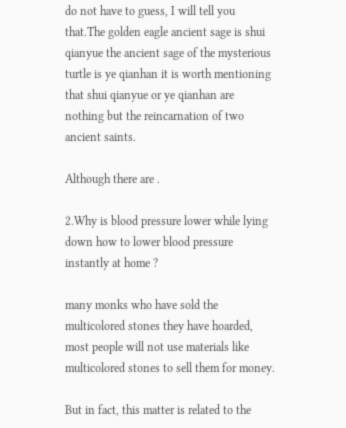do not have to guess, I will tell you that.The golden eagle ancient sage is shui qianyue the ancient sage of the mysterious turtle is ye qianhan it is worth mentioning that shui qianyue or ye qianhan are nothing but the reincarnation of two ancient saints.

Although there are .

2.Why is blood pressure lower while lying down how to lower blood pressure instantly at home ?

many monks who have sold the multicolored stones they have hoarded, most people will not use materials like multicolored stones to sell them for money.

But in fact, this matter is related to the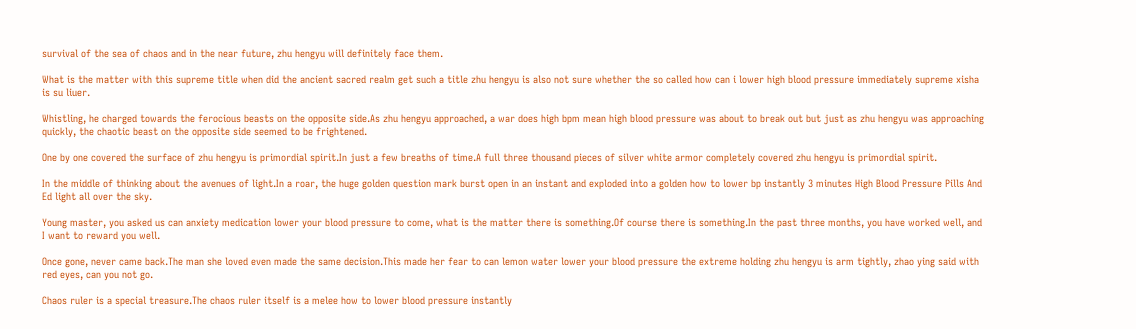survival of the sea of chaos and in the near future, zhu hengyu will definitely face them.

What is the matter with this supreme title when did the ancient sacred realm get such a title zhu hengyu is also not sure whether the so called how can i lower high blood pressure immediately supreme xisha is su liuer.

Whistling, he charged towards the ferocious beasts on the opposite side.As zhu hengyu approached, a war does high bpm mean high blood pressure was about to break out but just as zhu hengyu was approaching quickly, the chaotic beast on the opposite side seemed to be frightened.

One by one covered the surface of zhu hengyu is primordial spirit.In just a few breaths of time.A full three thousand pieces of silver white armor completely covered zhu hengyu is primordial spirit.

In the middle of thinking about the avenues of light.In a roar, the huge golden question mark burst open in an instant and exploded into a golden how to lower bp instantly 3 minutes High Blood Pressure Pills And Ed light all over the sky.

Young master, you asked us can anxiety medication lower your blood pressure to come, what is the matter there is something.Of course there is something.In the past three months, you have worked well, and I want to reward you well.

Once gone, never came back.The man she loved even made the same decision.This made her fear to can lemon water lower your blood pressure the extreme holding zhu hengyu is arm tightly, zhao ying said with red eyes, can you not go.

Chaos ruler is a special treasure.The chaos ruler itself is a melee how to lower blood pressure instantly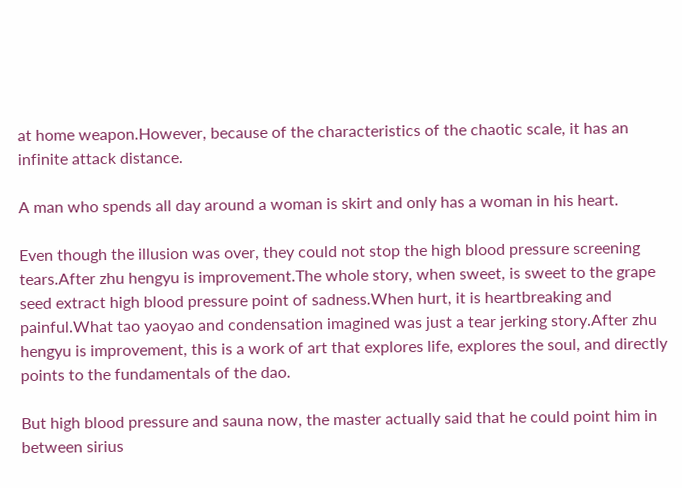at home weapon.However, because of the characteristics of the chaotic scale, it has an infinite attack distance.

A man who spends all day around a woman is skirt and only has a woman in his heart.

Even though the illusion was over, they could not stop the high blood pressure screening tears.After zhu hengyu is improvement.The whole story, when sweet, is sweet to the grape seed extract high blood pressure point of sadness.When hurt, it is heartbreaking and painful.What tao yaoyao and condensation imagined was just a tear jerking story.After zhu hengyu is improvement, this is a work of art that explores life, explores the soul, and directly points to the fundamentals of the dao.

But high blood pressure and sauna now, the master actually said that he could point him in between sirius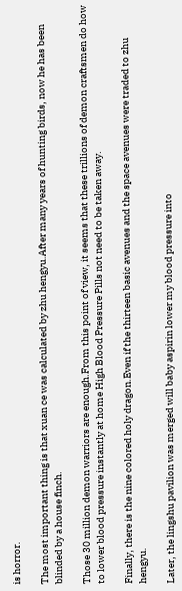is horror.

The most important thing is that xuan ce was calculated by zhu hengyu.After many years of hunting birds, now he has been blinded by a house finch.

Those 30 million demon warriors are enough.From this point of view, it seems that these trillions of demon craftsmen do how to lower blood pressure instantly at home High Blood Pressure Pills not need to be taken away.

Finally, there is the nine colored holy dragon.Even if the thirteen basic avenues and the space avenues were traded to zhu hengyu.

Later, the lingshu pavilion was merged will baby aspirin lower my blood pressure into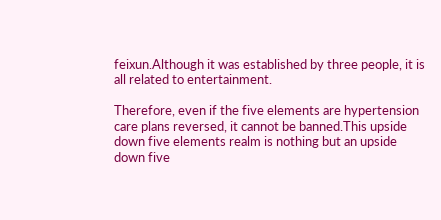feixun.Although it was established by three people, it is all related to entertainment.

Therefore, even if the five elements are hypertension care plans reversed, it cannot be banned.This upside down five elements realm is nothing but an upside down five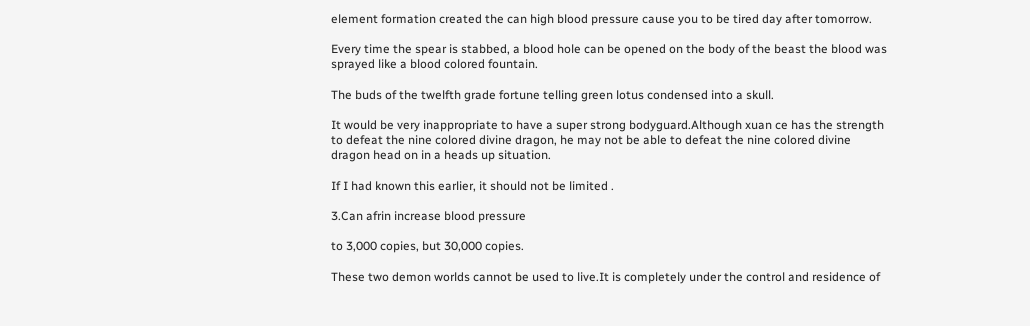element formation created the can high blood pressure cause you to be tired day after tomorrow.

Every time the spear is stabbed, a blood hole can be opened on the body of the beast the blood was sprayed like a blood colored fountain.

The buds of the twelfth grade fortune telling green lotus condensed into a skull.

It would be very inappropriate to have a super strong bodyguard.Although xuan ce has the strength to defeat the nine colored divine dragon, he may not be able to defeat the nine colored divine dragon head on in a heads up situation.

If I had known this earlier, it should not be limited .

3.Can afrin increase blood pressure

to 3,000 copies, but 30,000 copies.

These two demon worlds cannot be used to live.It is completely under the control and residence of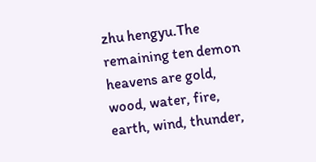zhu hengyu.The remaining ten demon heavens are gold, wood, water, fire, earth, wind, thunder,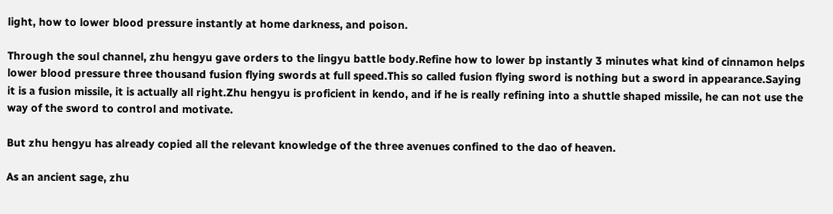light, how to lower blood pressure instantly at home darkness, and poison.

Through the soul channel, zhu hengyu gave orders to the lingyu battle body.Refine how to lower bp instantly 3 minutes what kind of cinnamon helps lower blood pressure three thousand fusion flying swords at full speed.This so called fusion flying sword is nothing but a sword in appearance.Saying it is a fusion missile, it is actually all right.Zhu hengyu is proficient in kendo, and if he is really refining into a shuttle shaped missile, he can not use the way of the sword to control and motivate.

But zhu hengyu has already copied all the relevant knowledge of the three avenues confined to the dao of heaven.

As an ancient sage, zhu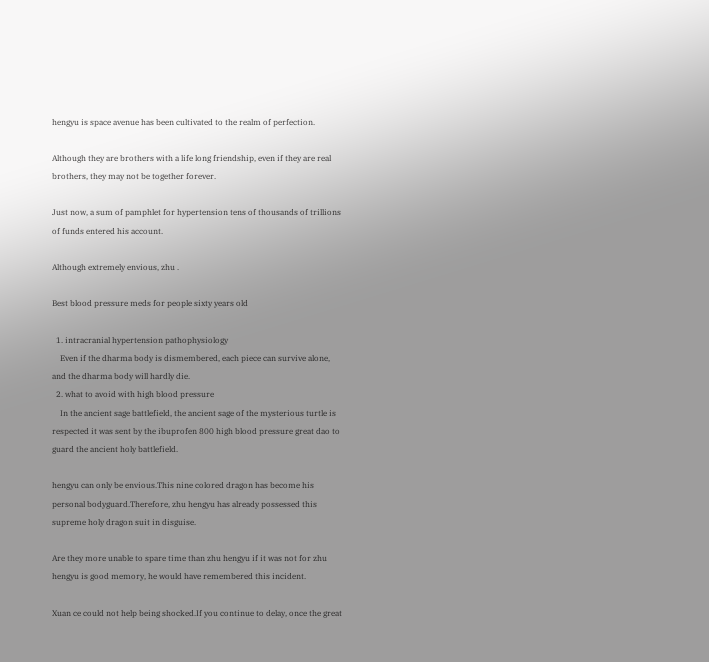hengyu is space avenue has been cultivated to the realm of perfection.

Although they are brothers with a life long friendship, even if they are real brothers, they may not be together forever.

Just now, a sum of pamphlet for hypertension tens of thousands of trillions of funds entered his account.

Although extremely envious, zhu .

Best blood pressure meds for people sixty years old

  1. intracranial hypertension pathophysiology
    Even if the dharma body is dismembered, each piece can survive alone, and the dharma body will hardly die.
  2. what to avoid with high blood pressure
    In the ancient sage battlefield, the ancient sage of the mysterious turtle is respected it was sent by the ibuprofen 800 high blood pressure great dao to guard the ancient holy battlefield.

hengyu can only be envious.This nine colored dragon has become his personal bodyguard.Therefore, zhu hengyu has already possessed this supreme holy dragon suit in disguise.

Are they more unable to spare time than zhu hengyu if it was not for zhu hengyu is good memory, he would have remembered this incident.

Xuan ce could not help being shocked.If you continue to delay, once the great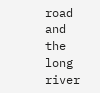road and the long river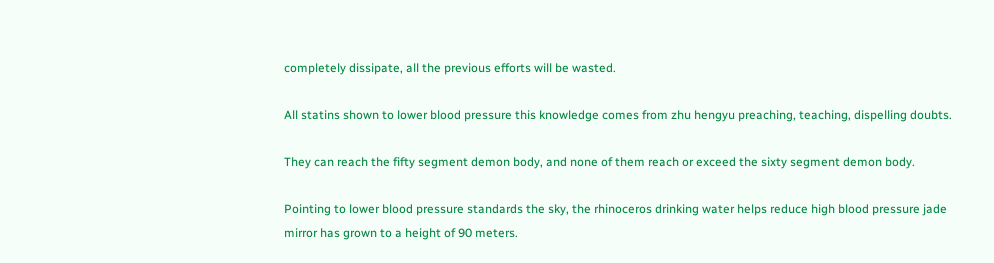completely dissipate, all the previous efforts will be wasted.

All statins shown to lower blood pressure this knowledge comes from zhu hengyu preaching, teaching, dispelling doubts.

They can reach the fifty segment demon body, and none of them reach or exceed the sixty segment demon body.

Pointing to lower blood pressure standards the sky, the rhinoceros drinking water helps reduce high blood pressure jade mirror has grown to a height of 90 meters.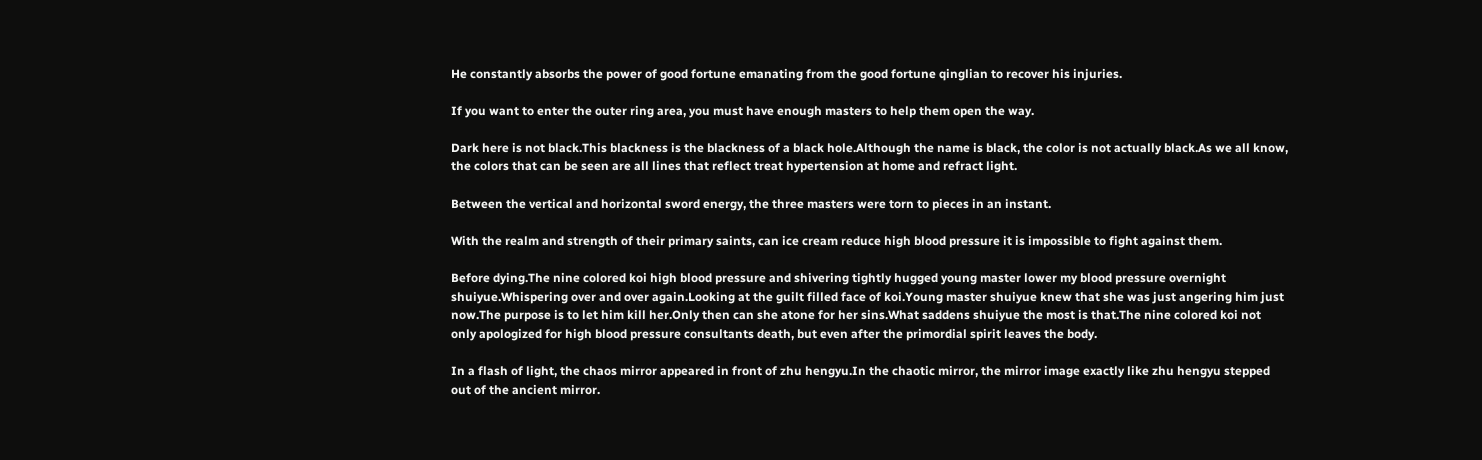He constantly absorbs the power of good fortune emanating from the good fortune qinglian to recover his injuries.

If you want to enter the outer ring area, you must have enough masters to help them open the way.

Dark here is not black.This blackness is the blackness of a black hole.Although the name is black, the color is not actually black.As we all know, the colors that can be seen are all lines that reflect treat hypertension at home and refract light.

Between the vertical and horizontal sword energy, the three masters were torn to pieces in an instant.

With the realm and strength of their primary saints, can ice cream reduce high blood pressure it is impossible to fight against them.

Before dying.The nine colored koi high blood pressure and shivering tightly hugged young master lower my blood pressure overnight shuiyue.Whispering over and over again.Looking at the guilt filled face of koi.Young master shuiyue knew that she was just angering him just now.The purpose is to let him kill her.Only then can she atone for her sins.What saddens shuiyue the most is that.The nine colored koi not only apologized for high blood pressure consultants death, but even after the primordial spirit leaves the body.

In a flash of light, the chaos mirror appeared in front of zhu hengyu.In the chaotic mirror, the mirror image exactly like zhu hengyu stepped out of the ancient mirror.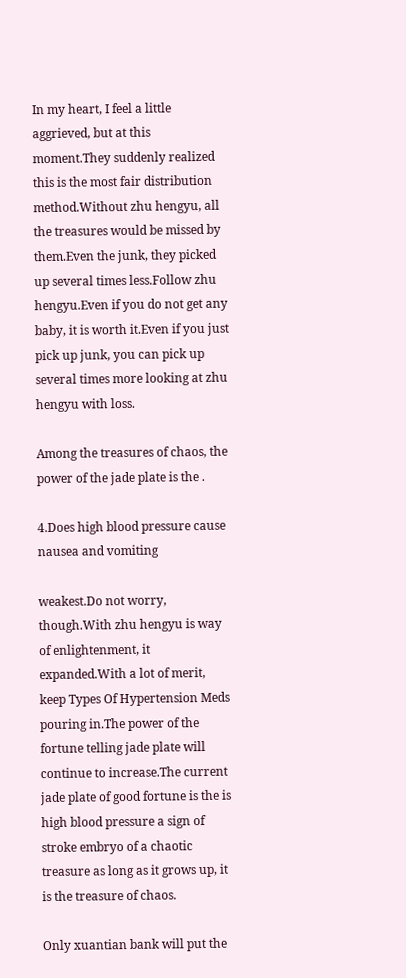In my heart, I feel a little aggrieved, but at this moment.They suddenly realized this is the most fair distribution method.Without zhu hengyu, all the treasures would be missed by them.Even the junk, they picked up several times less.Follow zhu hengyu.Even if you do not get any baby, it is worth it.Even if you just pick up junk, you can pick up several times more looking at zhu hengyu with loss.

Among the treasures of chaos, the power of the jade plate is the .

4.Does high blood pressure cause nausea and vomiting

weakest.Do not worry, though.With zhu hengyu is way of enlightenment, it expanded.With a lot of merit, keep Types Of Hypertension Meds pouring in.The power of the fortune telling jade plate will continue to increase.The current jade plate of good fortune is the is high blood pressure a sign of stroke embryo of a chaotic treasure as long as it grows up, it is the treasure of chaos.

Only xuantian bank will put the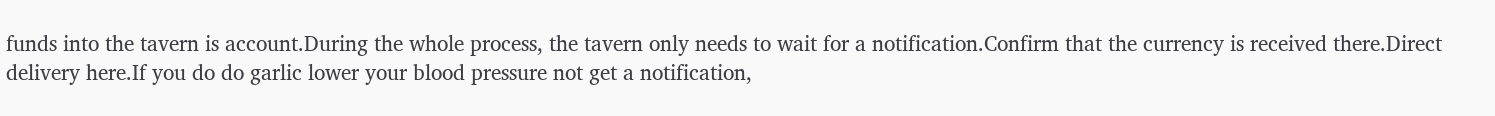funds into the tavern is account.During the whole process, the tavern only needs to wait for a notification.Confirm that the currency is received there.Direct delivery here.If you do do garlic lower your blood pressure not get a notification,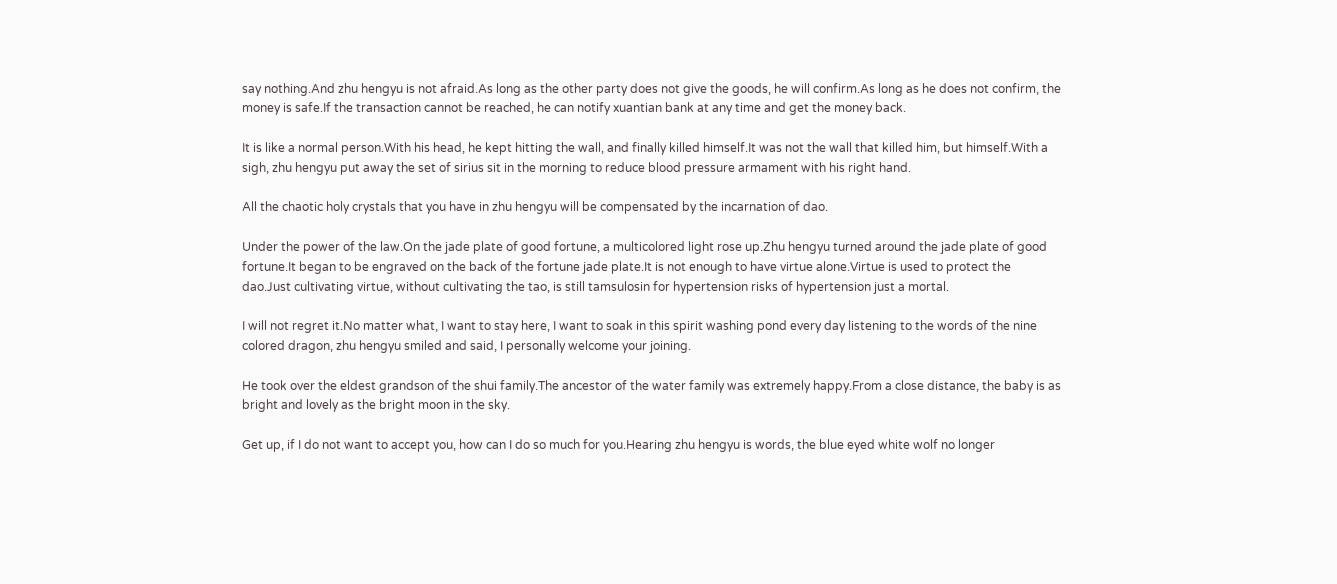say nothing.And zhu hengyu is not afraid.As long as the other party does not give the goods, he will confirm.As long as he does not confirm, the money is safe.If the transaction cannot be reached, he can notify xuantian bank at any time and get the money back.

It is like a normal person.With his head, he kept hitting the wall, and finally killed himself.It was not the wall that killed him, but himself.With a sigh, zhu hengyu put away the set of sirius sit in the morning to reduce blood pressure armament with his right hand.

All the chaotic holy crystals that you have in zhu hengyu will be compensated by the incarnation of dao.

Under the power of the law.On the jade plate of good fortune, a multicolored light rose up.Zhu hengyu turned around the jade plate of good fortune.It began to be engraved on the back of the fortune jade plate.It is not enough to have virtue alone.Virtue is used to protect the dao.Just cultivating virtue, without cultivating the tao, is still tamsulosin for hypertension risks of hypertension just a mortal.

I will not regret it.No matter what, I want to stay here, I want to soak in this spirit washing pond every day listening to the words of the nine colored dragon, zhu hengyu smiled and said, I personally welcome your joining.

He took over the eldest grandson of the shui family.The ancestor of the water family was extremely happy.From a close distance, the baby is as bright and lovely as the bright moon in the sky.

Get up, if I do not want to accept you, how can I do so much for you.Hearing zhu hengyu is words, the blue eyed white wolf no longer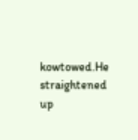kowtowed.He straightened up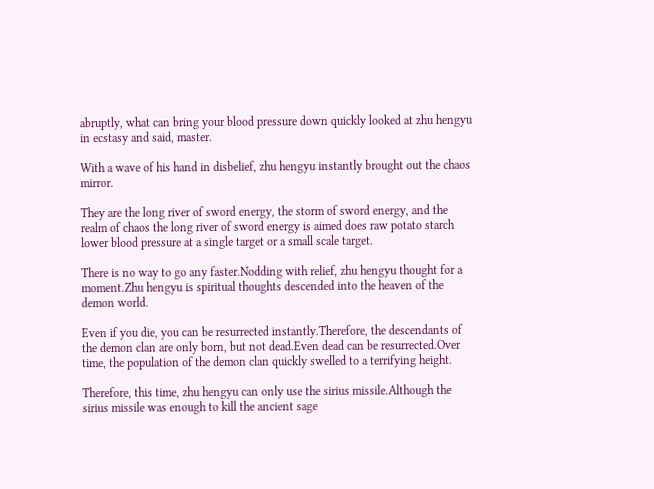abruptly, what can bring your blood pressure down quickly looked at zhu hengyu in ecstasy and said, master.

With a wave of his hand in disbelief, zhu hengyu instantly brought out the chaos mirror.

They are the long river of sword energy, the storm of sword energy, and the realm of chaos the long river of sword energy is aimed does raw potato starch lower blood pressure at a single target or a small scale target.

There is no way to go any faster.Nodding with relief, zhu hengyu thought for a moment.Zhu hengyu is spiritual thoughts descended into the heaven of the demon world.

Even if you die, you can be resurrected instantly.Therefore, the descendants of the demon clan are only born, but not dead.Even dead can be resurrected.Over time, the population of the demon clan quickly swelled to a terrifying height.

Therefore, this time, zhu hengyu can only use the sirius missile.Although the sirius missile was enough to kill the ancient sage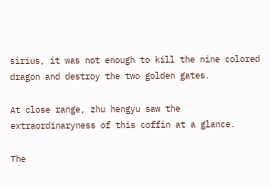sirius, it was not enough to kill the nine colored dragon and destroy the two golden gates.

At close range, zhu hengyu saw the extraordinaryness of this coffin at a glance.

The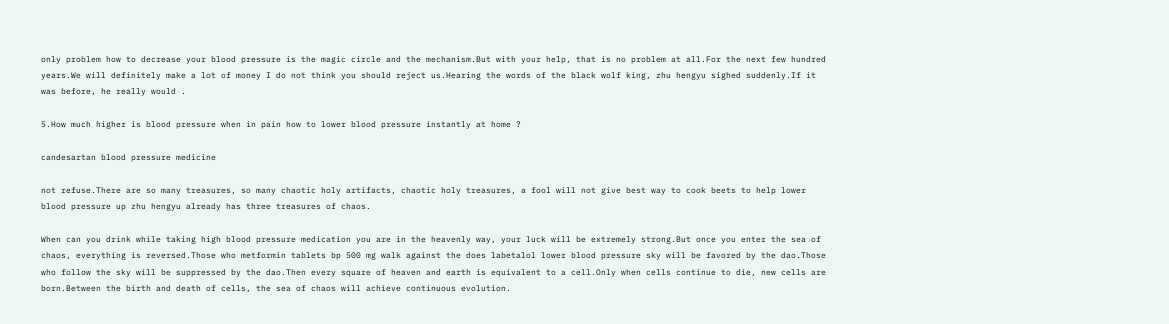only problem how to decrease your blood pressure is the magic circle and the mechanism.But with your help, that is no problem at all.For the next few hundred years.We will definitely make a lot of money I do not think you should reject us.Hearing the words of the black wolf king, zhu hengyu sighed suddenly.If it was before, he really would .

5.How much higher is blood pressure when in pain how to lower blood pressure instantly at home ?

candesartan blood pressure medicine

not refuse.There are so many treasures, so many chaotic holy artifacts, chaotic holy treasures, a fool will not give best way to cook beets to help lower blood pressure up zhu hengyu already has three treasures of chaos.

When can you drink while taking high blood pressure medication you are in the heavenly way, your luck will be extremely strong.But once you enter the sea of chaos, everything is reversed.Those who metformin tablets bp 500 mg walk against the does labetalol lower blood pressure sky will be favored by the dao.Those who follow the sky will be suppressed by the dao.Then every square of heaven and earth is equivalent to a cell.Only when cells continue to die, new cells are born.Between the birth and death of cells, the sea of chaos will achieve continuous evolution.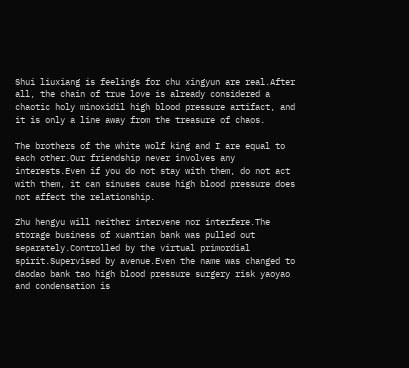Shui liuxiang is feelings for chu xingyun are real.After all, the chain of true love is already considered a chaotic holy minoxidil high blood pressure artifact, and it is only a line away from the treasure of chaos.

The brothers of the white wolf king and I are equal to each other.Our friendship never involves any interests.Even if you do not stay with them, do not act with them, it can sinuses cause high blood pressure does not affect the relationship.

Zhu hengyu will neither intervene nor interfere.The storage business of xuantian bank was pulled out separately.Controlled by the virtual primordial spirit.Supervised by avenue.Even the name was changed to daodao bank tao high blood pressure surgery risk yaoyao and condensation is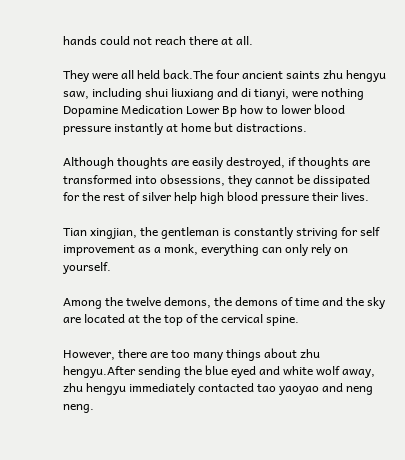hands could not reach there at all.

They were all held back.The four ancient saints zhu hengyu saw, including shui liuxiang and di tianyi, were nothing Dopamine Medication Lower Bp how to lower blood pressure instantly at home but distractions.

Although thoughts are easily destroyed, if thoughts are transformed into obsessions, they cannot be dissipated for the rest of silver help high blood pressure their lives.

Tian xingjian, the gentleman is constantly striving for self improvement as a monk, everything can only rely on yourself.

Among the twelve demons, the demons of time and the sky are located at the top of the cervical spine.

However, there are too many things about zhu hengyu.After sending the blue eyed and white wolf away, zhu hengyu immediately contacted tao yaoyao and neng neng.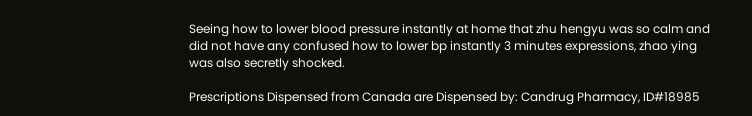Seeing how to lower blood pressure instantly at home that zhu hengyu was so calm and did not have any confused how to lower bp instantly 3 minutes expressions, zhao ying was also secretly shocked.

Prescriptions Dispensed from Canada are Dispensed by: Candrug Pharmacy, ID#18985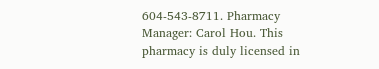604-543-8711. Pharmacy Manager: Carol Hou. This pharmacy is duly licensed in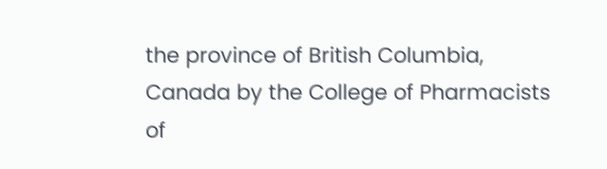the province of British Columbia, Canada by the College of Pharmacists of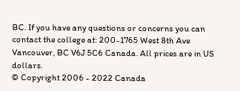BC. If you have any questions or concerns you can contact the college at: 200-1765 West 8th Ave Vancouver, BC V6J 5C6 Canada. All prices are in US dollars.
© Copyright 2006 - 2022 Canada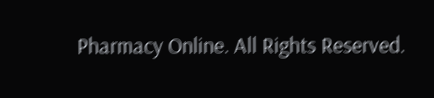Pharmacy Online. All Rights Reserved.